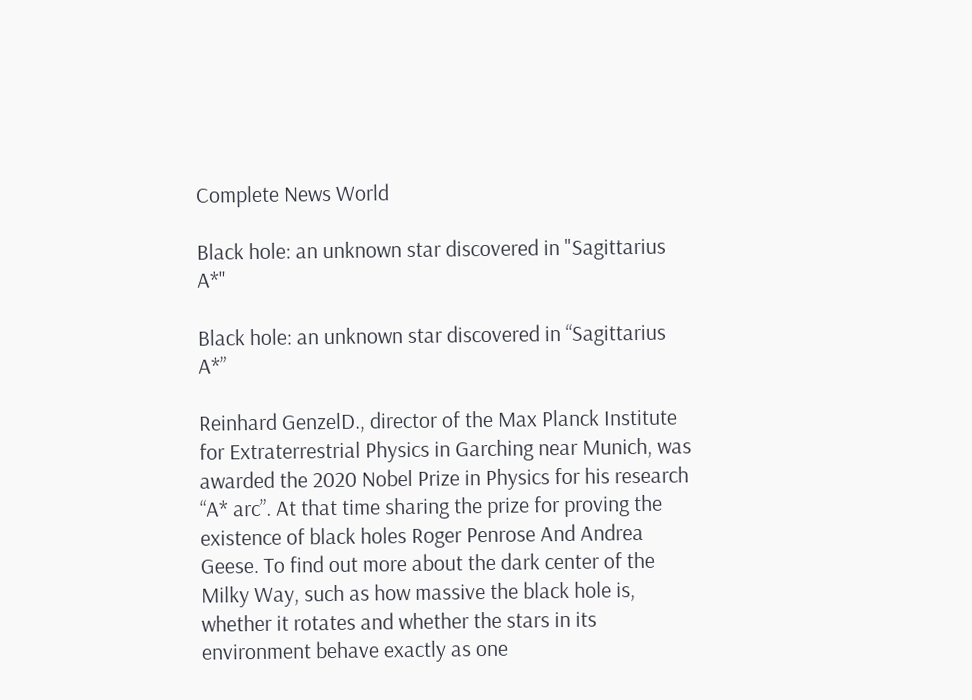Complete News World

Black hole: an unknown star discovered in "Sagittarius A*"

Black hole: an unknown star discovered in “Sagittarius A*”

Reinhard GenzelD., director of the Max Planck Institute for Extraterrestrial Physics in Garching near Munich, was awarded the 2020 Nobel Prize in Physics for his research “A* arc”. At that time sharing the prize for proving the existence of black holes Roger Penrose And Andrea Geese. To find out more about the dark center of the Milky Way, such as how massive the black hole is, whether it rotates and whether the stars in its environment behave exactly as one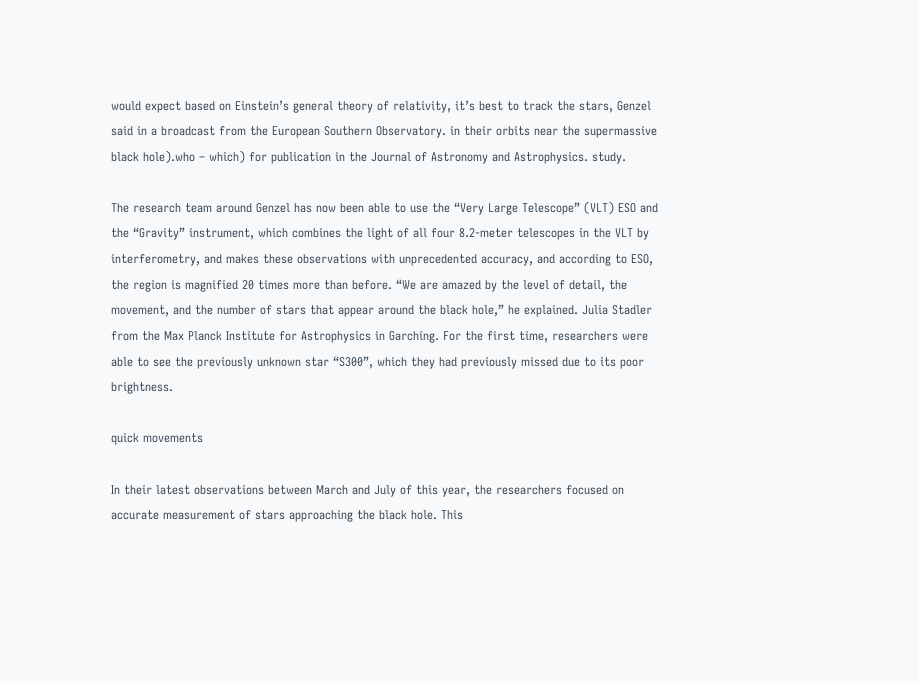would expect based on Einstein’s general theory of relativity, it’s best to track the stars, Genzel said in a broadcast from the European Southern Observatory. in their orbits near the supermassive black hole).who – which) for publication in the Journal of Astronomy and Astrophysics. study.

The research team around Genzel has now been able to use the “Very Large Telescope” (VLT) ESO and the “Gravity” instrument, which combines the light of all four 8.2-meter telescopes in the VLT by interferometry, and makes these observations with unprecedented accuracy, and according to ESO, the region is magnified 20 times more than before. “We are amazed by the level of detail, the movement, and the number of stars that appear around the black hole,” he explained. Julia Stadler from the Max Planck Institute for Astrophysics in Garching. For the first time, researchers were able to see the previously unknown star “S300”, which they had previously missed due to its poor brightness.

quick movements

In their latest observations between March and July of this year, the researchers focused on accurate measurement of stars approaching the black hole. This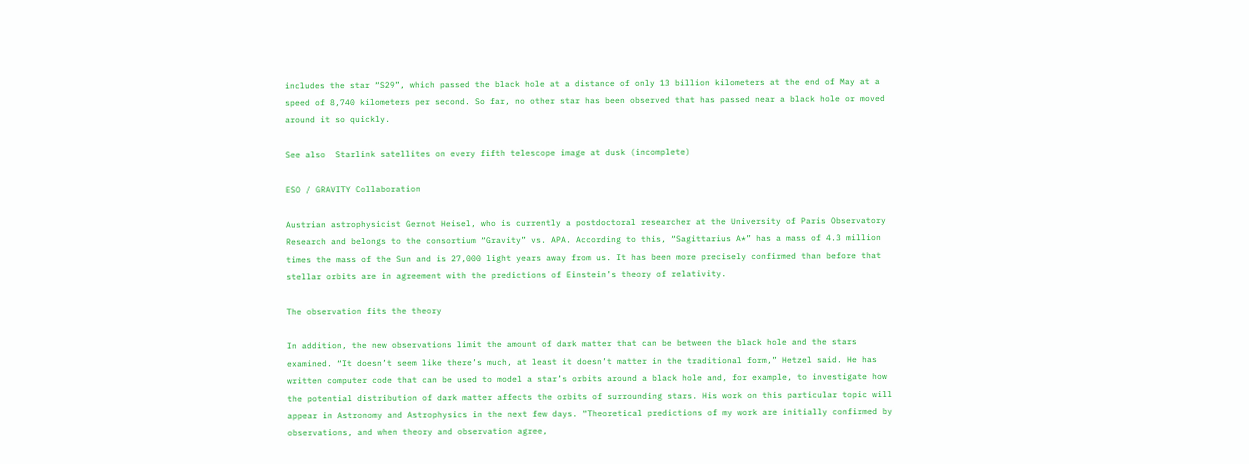includes the star “S29”, which passed the black hole at a distance of only 13 billion kilometers at the end of May at a speed of 8,740 kilometers per second. So far, no other star has been observed that has passed near a black hole or moved around it so quickly.

See also  Starlink satellites on every fifth telescope image at dusk (incomplete)

ESO / GRAVITY Collaboration

Austrian astrophysicist Gernot Heisel, who is currently a postdoctoral researcher at the University of Paris Observatory Research and belongs to the consortium “Gravity” vs. APA. According to this, “Sagittarius A*” has a mass of 4.3 million times the mass of the Sun and is 27,000 light years away from us. It has been more precisely confirmed than before that stellar orbits are in agreement with the predictions of Einstein’s theory of relativity.

The observation fits the theory

In addition, the new observations limit the amount of dark matter that can be between the black hole and the stars examined. “It doesn’t seem like there’s much, at least it doesn’t matter in the traditional form,” Hetzel said. He has written computer code that can be used to model a star’s orbits around a black hole and, for example, to investigate how the potential distribution of dark matter affects the orbits of surrounding stars. His work on this particular topic will appear in Astronomy and Astrophysics in the next few days. “Theoretical predictions of my work are initially confirmed by observations, and when theory and observation agree,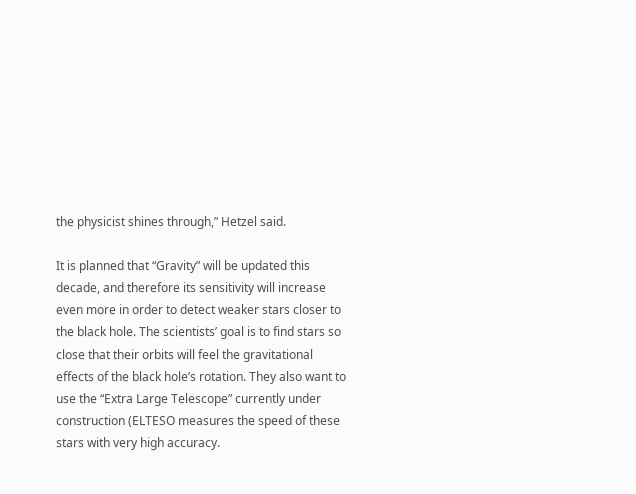the physicist shines through,” Hetzel said.

It is planned that “Gravity” will be updated this decade, and therefore its sensitivity will increase even more in order to detect weaker stars closer to the black hole. The scientists’ goal is to find stars so close that their orbits will feel the gravitational effects of the black hole’s rotation. They also want to use the “Extra Large Telescope” currently under construction (ELTESO measures the speed of these stars with very high accuracy.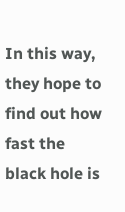In this way, they hope to find out how fast the black hole is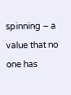spinning – a value that no one has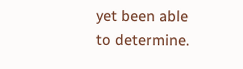yet been able to determine.